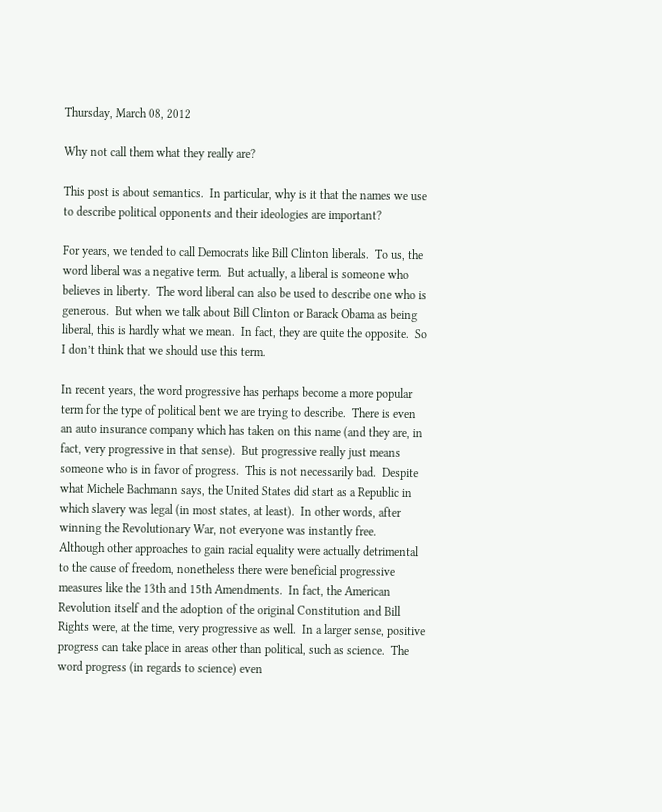Thursday, March 08, 2012

Why not call them what they really are?

This post is about semantics.  In particular, why is it that the names we use to describe political opponents and their ideologies are important?

For years, we tended to call Democrats like Bill Clinton liberals.  To us, the word liberal was a negative term.  But actually, a liberal is someone who believes in liberty.  The word liberal can also be used to describe one who is generous.  But when we talk about Bill Clinton or Barack Obama as being liberal, this is hardly what we mean.  In fact, they are quite the opposite.  So I don’t think that we should use this term.

In recent years, the word progressive has perhaps become a more popular term for the type of political bent we are trying to describe.  There is even an auto insurance company which has taken on this name (and they are, in fact, very progressive in that sense).  But progressive really just means someone who is in favor of progress.  This is not necessarily bad.  Despite what Michele Bachmann says, the United States did start as a Republic in which slavery was legal (in most states, at least).  In other words, after winning the Revolutionary War, not everyone was instantly free.  Although other approaches to gain racial equality were actually detrimental to the cause of freedom, nonetheless there were beneficial progressive measures like the 13th and 15th Amendments.  In fact, the American Revolution itself and the adoption of the original Constitution and Bill Rights were, at the time, very progressive as well.  In a larger sense, positive progress can take place in areas other than political, such as science.  The word progress (in regards to science) even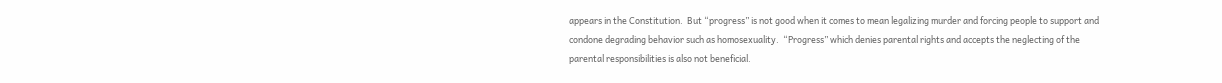appears in the Constitution.  But “progress” is not good when it comes to mean legalizing murder and forcing people to support and condone degrading behavior such as homosexuality.  “Progress” which denies parental rights and accepts the neglecting of the parental responsibilities is also not beneficial.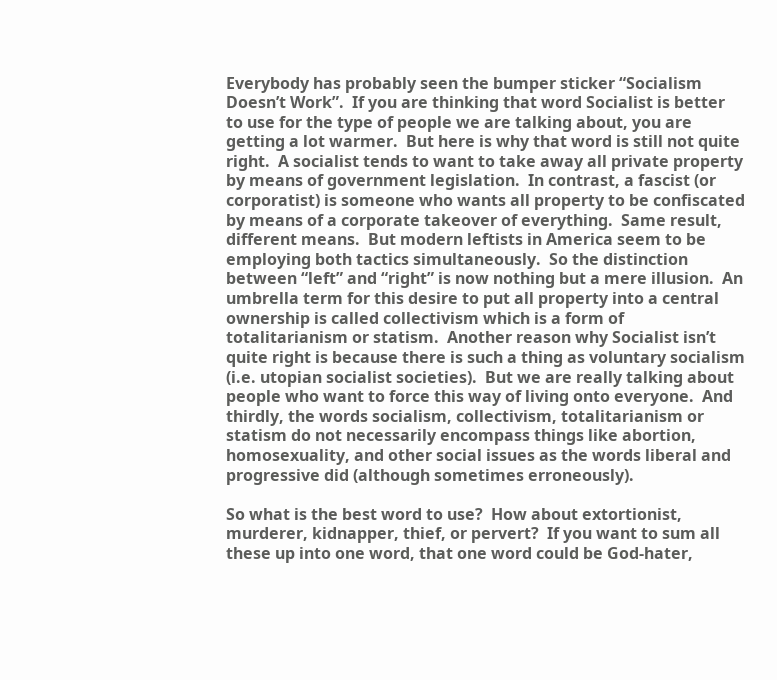Everybody has probably seen the bumper sticker “Socialism Doesn’t Work”.  If you are thinking that word Socialist is better to use for the type of people we are talking about, you are getting a lot warmer.  But here is why that word is still not quite right.  A socialist tends to want to take away all private property by means of government legislation.  In contrast, a fascist (or corporatist) is someone who wants all property to be confiscated by means of a corporate takeover of everything.  Same result, different means.  But modern leftists in America seem to be employing both tactics simultaneously.  So the distinction between “left” and “right” is now nothing but a mere illusion.  An umbrella term for this desire to put all property into a central ownership is called collectivism which is a form of totalitarianism or statism.  Another reason why Socialist isn’t quite right is because there is such a thing as voluntary socialism (i.e. utopian socialist societies).  But we are really talking about people who want to force this way of living onto everyone.  And thirdly, the words socialism, collectivism, totalitarianism or statism do not necessarily encompass things like abortion, homosexuality, and other social issues as the words liberal and progressive did (although sometimes erroneously).

So what is the best word to use?  How about extortionist, murderer, kidnapper, thief, or pervert?  If you want to sum all these up into one word, that one word could be God-hater,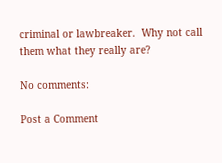criminal or lawbreaker.  Why not call them what they really are?

No comments:

Post a Comment